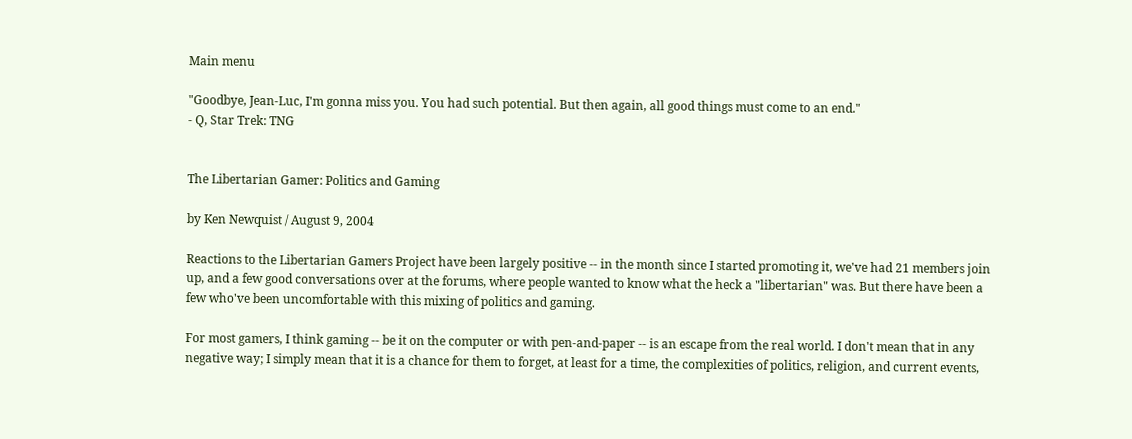Main menu

"Goodbye, Jean-Luc, I'm gonna miss you. You had such potential. But then again, all good things must come to an end."
- Q, Star Trek: TNG


The Libertarian Gamer: Politics and Gaming

by Ken Newquist / August 9, 2004

Reactions to the Libertarian Gamers Project have been largely positive -- in the month since I started promoting it, we've had 21 members join up, and a few good conversations over at the forums, where people wanted to know what the heck a "libertarian" was. But there have been a few who've been uncomfortable with this mixing of politics and gaming.

For most gamers, I think gaming -- be it on the computer or with pen-and-paper -- is an escape from the real world. I don't mean that in any negative way; I simply mean that it is a chance for them to forget, at least for a time, the complexities of politics, religion, and current events,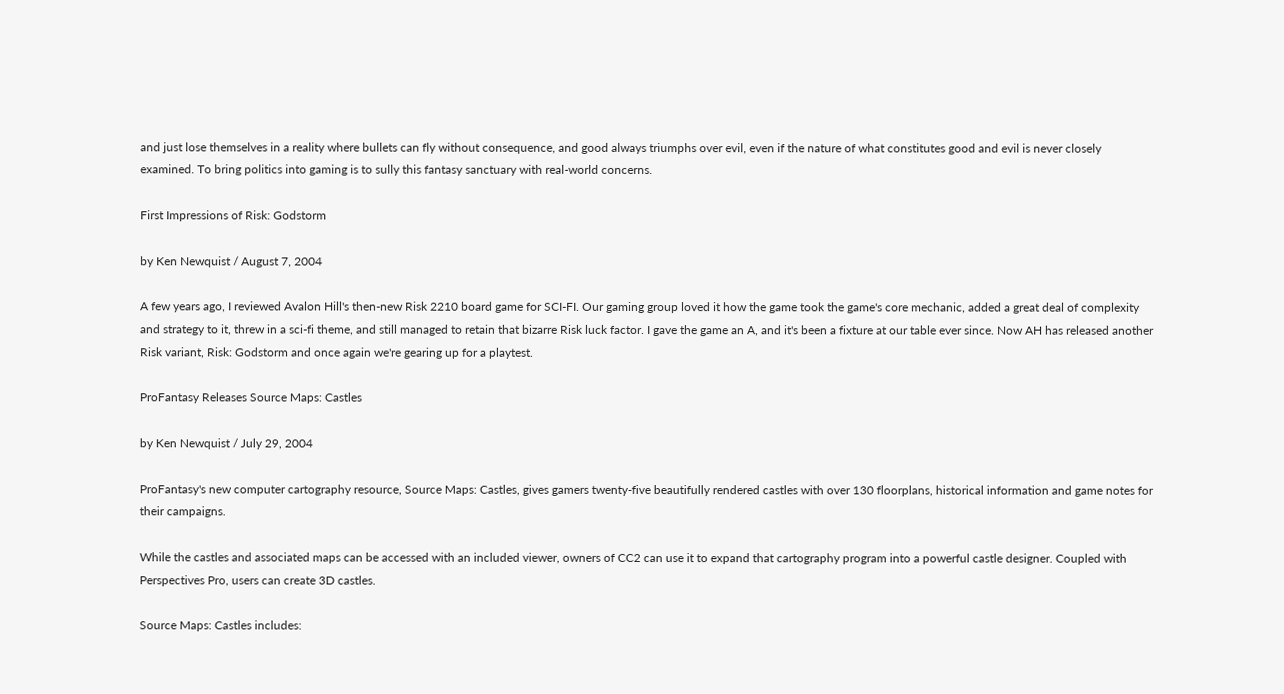and just lose themselves in a reality where bullets can fly without consequence, and good always triumphs over evil, even if the nature of what constitutes good and evil is never closely examined. To bring politics into gaming is to sully this fantasy sanctuary with real-world concerns.

First Impressions of Risk: Godstorm

by Ken Newquist / August 7, 2004

A few years ago, I reviewed Avalon Hill's then-new Risk 2210 board game for SCI-FI. Our gaming group loved it how the game took the game's core mechanic, added a great deal of complexity and strategy to it, threw in a sci-fi theme, and still managed to retain that bizarre Risk luck factor. I gave the game an A, and it's been a fixture at our table ever since. Now AH has released another Risk variant, Risk: Godstorm and once again we're gearing up for a playtest.

ProFantasy Releases Source Maps: Castles

by Ken Newquist / July 29, 2004

ProFantasy's new computer cartography resource, Source Maps: Castles, gives gamers twenty-five beautifully rendered castles with over 130 floorplans, historical information and game notes for their campaigns.

While the castles and associated maps can be accessed with an included viewer, owners of CC2 can use it to expand that cartography program into a powerful castle designer. Coupled with Perspectives Pro, users can create 3D castles.

Source Maps: Castles includes: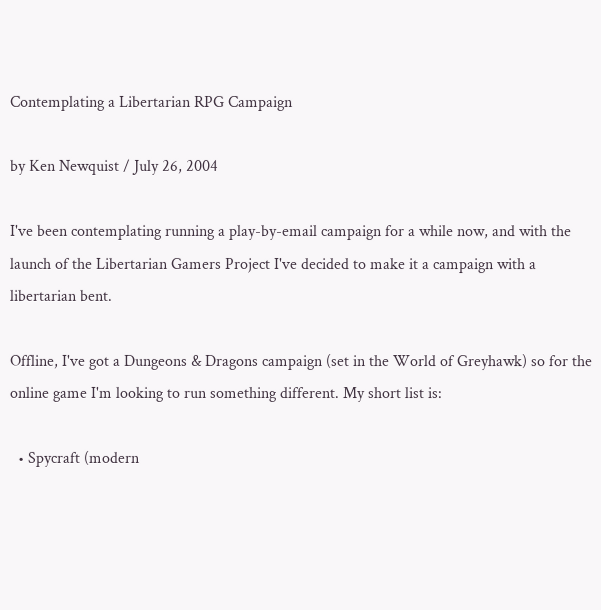Contemplating a Libertarian RPG Campaign

by Ken Newquist / July 26, 2004

I've been contemplating running a play-by-email campaign for a while now, and with the launch of the Libertarian Gamers Project I've decided to make it a campaign with a libertarian bent.

Offline, I've got a Dungeons & Dragons campaign (set in the World of Greyhawk) so for the online game I'm looking to run something different. My short list is:

  • Spycraft (modern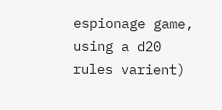espionage game, using a d20 rules varient)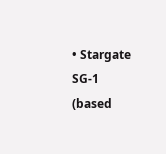• Stargate SG-1 (based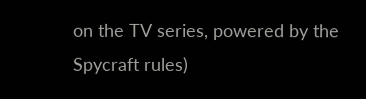on the TV series, powered by the Spycraft rules)